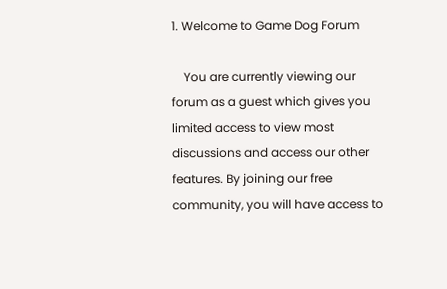1. Welcome to Game Dog Forum

    You are currently viewing our forum as a guest which gives you limited access to view most discussions and access our other features. By joining our free community, you will have access to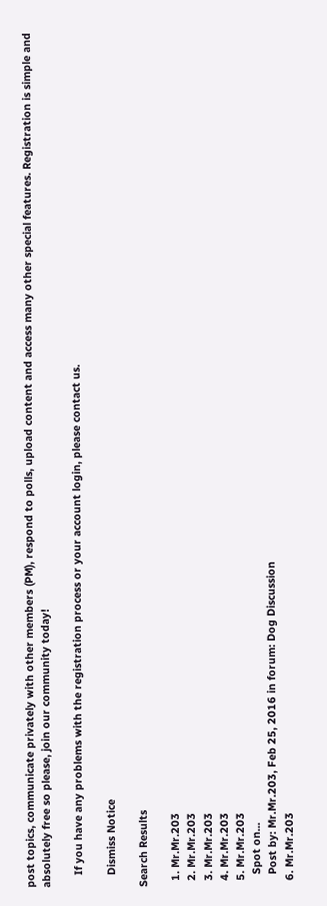post topics, communicate privately with other members (PM), respond to polls, upload content and access many other special features. Registration is simple and absolutely free so please, join our community today!

    If you have any problems with the registration process or your account login, please contact us.

    Dismiss Notice

Search Results

  1. Mr.Mr.203
  2. Mr.Mr.203
  3. Mr.Mr.203
  4. Mr.Mr.203
  5. Mr.Mr.203
    Spot on...
    Post by: Mr.Mr.203, Feb 25, 2016 in forum: Dog Discussion
  6. Mr.Mr.203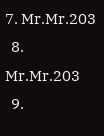7. Mr.Mr.203
  8. Mr.Mr.203
  9.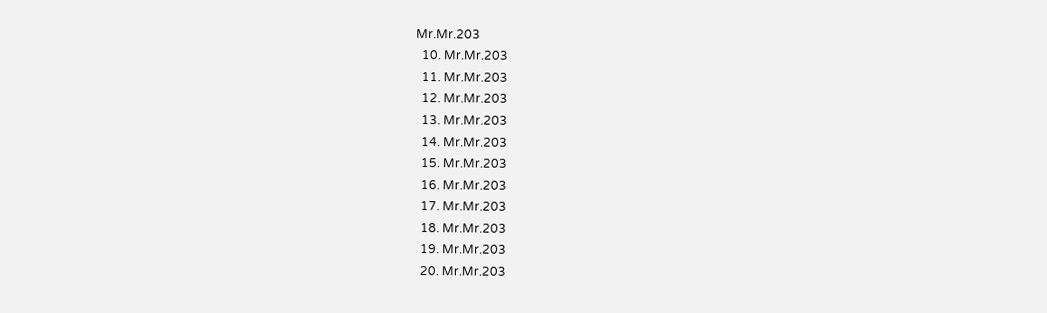Mr.Mr.203
  10. Mr.Mr.203
  11. Mr.Mr.203
  12. Mr.Mr.203
  13. Mr.Mr.203
  14. Mr.Mr.203
  15. Mr.Mr.203
  16. Mr.Mr.203
  17. Mr.Mr.203
  18. Mr.Mr.203
  19. Mr.Mr.203
  20. Mr.Mr.203